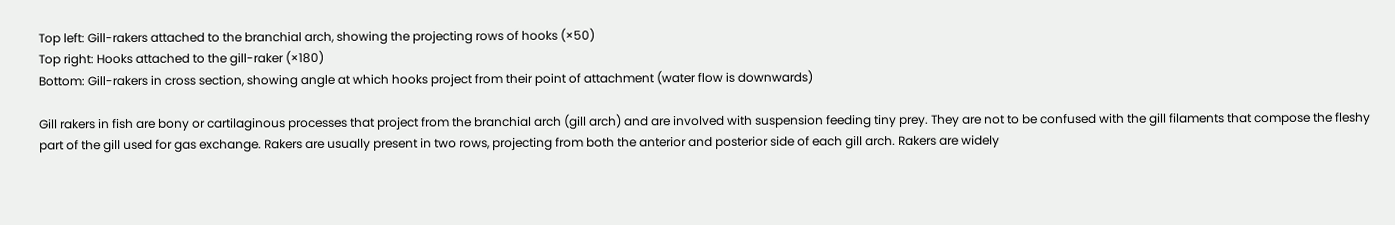Top left: Gill-rakers attached to the branchial arch, showing the projecting rows of hooks (×50)
Top right: Hooks attached to the gill-raker (×180)
Bottom: Gill-rakers in cross section, showing angle at which hooks project from their point of attachment (water flow is downwards)

Gill rakers in fish are bony or cartilaginous processes that project from the branchial arch (gill arch) and are involved with suspension feeding tiny prey. They are not to be confused with the gill filaments that compose the fleshy part of the gill used for gas exchange. Rakers are usually present in two rows, projecting from both the anterior and posterior side of each gill arch. Rakers are widely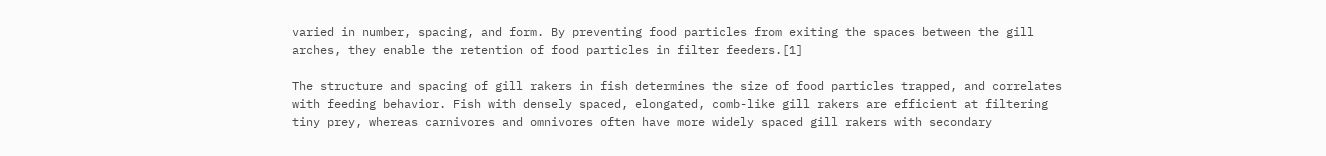varied in number, spacing, and form. By preventing food particles from exiting the spaces between the gill arches, they enable the retention of food particles in filter feeders.[1]

The structure and spacing of gill rakers in fish determines the size of food particles trapped, and correlates with feeding behavior. Fish with densely spaced, elongated, comb-like gill rakers are efficient at filtering tiny prey, whereas carnivores and omnivores often have more widely spaced gill rakers with secondary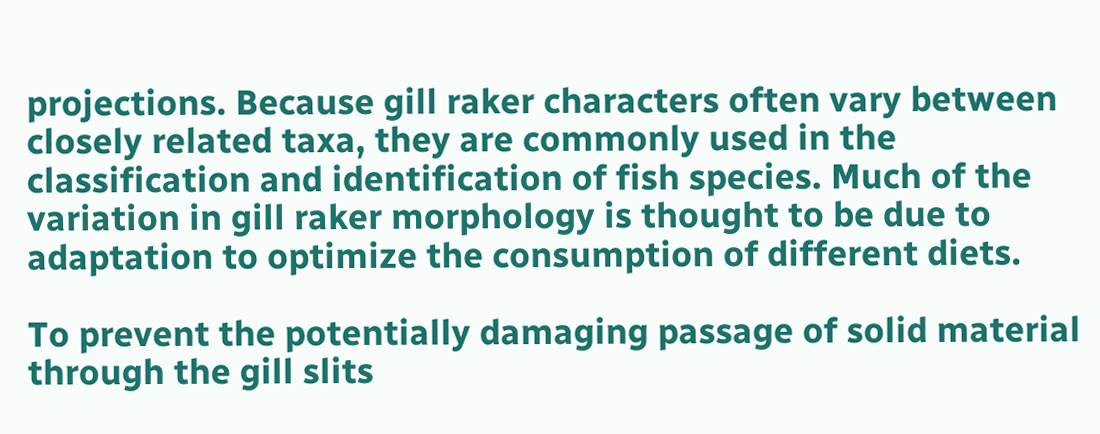projections. Because gill raker characters often vary between closely related taxa, they are commonly used in the classification and identification of fish species. Much of the variation in gill raker morphology is thought to be due to adaptation to optimize the consumption of different diets.

To prevent the potentially damaging passage of solid material through the gill slits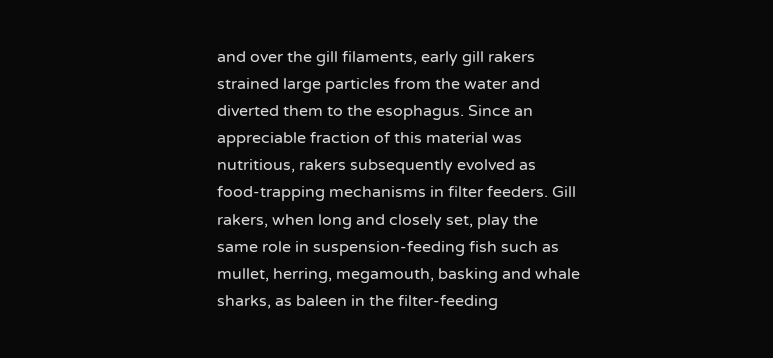and over the gill filaments, early gill rakers strained large particles from the water and diverted them to the esophagus. Since an appreciable fraction of this material was nutritious, rakers subsequently evolved as food-trapping mechanisms in filter feeders. Gill rakers, when long and closely set, play the same role in suspension-feeding fish such as mullet, herring, megamouth, basking and whale sharks, as baleen in the filter-feeding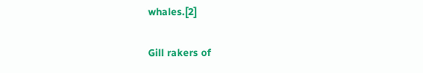whales.[2]

Gill rakers of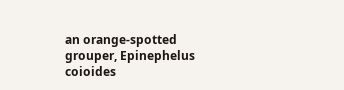an orange-spotted grouper, Epinephelus coioides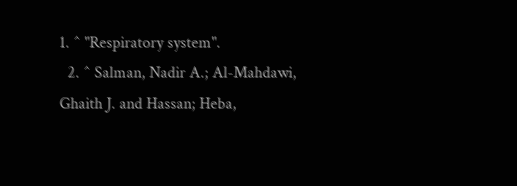1. ^ "Respiratory system".
  2. ^ Salman, Nadir A.; Al-Mahdawi, Ghaith J. and Hassan; Heba,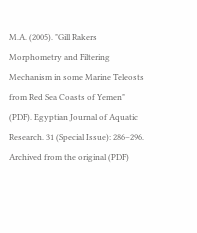M.A. (2005). "Gill Rakers Morphometry and Filtering Mechanism in some Marine Teleosts from Red Sea Coasts of Yemen" (PDF). Egyptian Journal of Aquatic Research. 31 (Special Issue): 286–296. Archived from the original (PDF)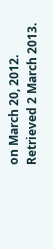on March 20, 2012. Retrieved 2 March 2013.